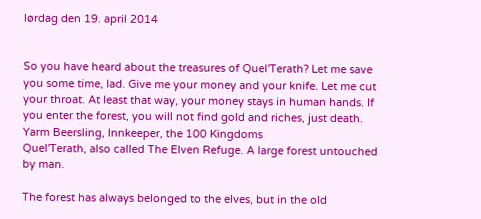lørdag den 19. april 2014


So you have heard about the treasures of Quel'Terath? Let me save you some time, lad. Give me your money and your knife. Let me cut your throat. At least that way, your money stays in human hands. If you enter the forest, you will not find gold and riches, just death.
Yarm Beersling, Innkeeper, the 100 Kingdoms
Quel'Terath, also called The Elven Refuge. A large forest untouched by man.

The forest has always belonged to the elves, but in the old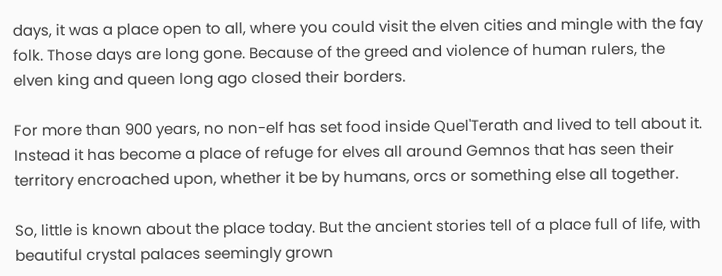days, it was a place open to all, where you could visit the elven cities and mingle with the fay folk. Those days are long gone. Because of the greed and violence of human rulers, the elven king and queen long ago closed their borders.

For more than 900 years, no non-elf has set food inside Quel'Terath and lived to tell about it. Instead it has become a place of refuge for elves all around Gemnos that has seen their territory encroached upon, whether it be by humans, orcs or something else all together.

So, little is known about the place today. But the ancient stories tell of a place full of life, with beautiful crystal palaces seemingly grown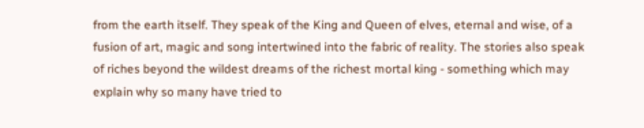from the earth itself. They speak of the King and Queen of elves, eternal and wise, of a fusion of art, magic and song intertwined into the fabric of reality. The stories also speak of riches beyond the wildest dreams of the richest mortal king - something which may explain why so many have tried to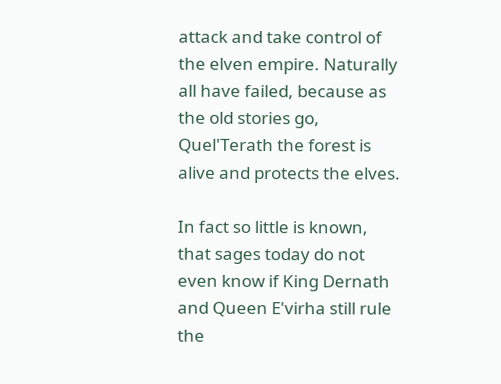attack and take control of the elven empire. Naturally all have failed, because as the old stories go, Quel'Terath the forest is alive and protects the elves.

In fact so little is known, that sages today do not even know if King Dernath and Queen E'virha still rule the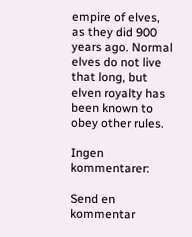empire of elves, as they did 900 years ago. Normal elves do not live that long, but elven royalty has been known to obey other rules.

Ingen kommentarer:

Send en kommentar